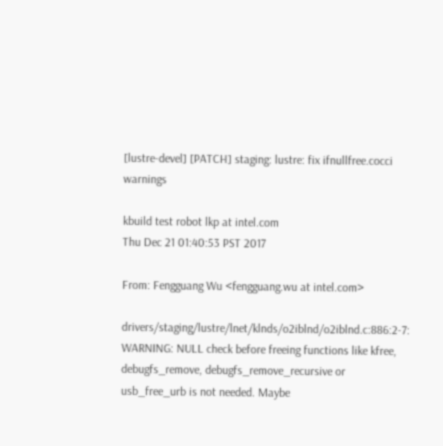[lustre-devel] [PATCH] staging: lustre: fix ifnullfree.cocci warnings

kbuild test robot lkp at intel.com
Thu Dec 21 01:40:53 PST 2017

From: Fengguang Wu <fengguang.wu at intel.com>

drivers/staging/lustre/lnet/klnds/o2iblnd/o2iblnd.c:886:2-7: WARNING: NULL check before freeing functions like kfree, debugfs_remove, debugfs_remove_recursive or usb_free_urb is not needed. Maybe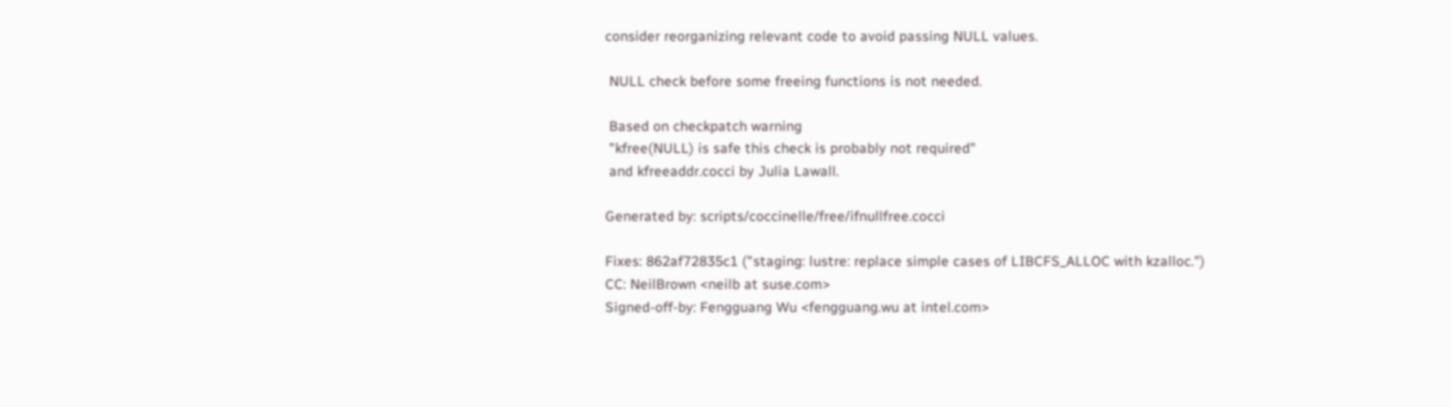consider reorganizing relevant code to avoid passing NULL values.

 NULL check before some freeing functions is not needed.

 Based on checkpatch warning
 "kfree(NULL) is safe this check is probably not required"
 and kfreeaddr.cocci by Julia Lawall.

Generated by: scripts/coccinelle/free/ifnullfree.cocci

Fixes: 862af72835c1 ("staging: lustre: replace simple cases of LIBCFS_ALLOC with kzalloc.")
CC: NeilBrown <neilb at suse.com>
Signed-off-by: Fengguang Wu <fengguang.wu at intel.com>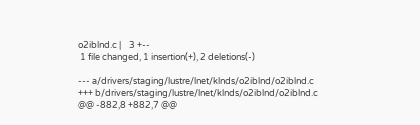o2iblnd.c |    3 +--
 1 file changed, 1 insertion(+), 2 deletions(-)

--- a/drivers/staging/lustre/lnet/klnds/o2iblnd/o2iblnd.c
+++ b/drivers/staging/lustre/lnet/klnds/o2iblnd/o2iblnd.c
@@ -882,8 +882,7 @@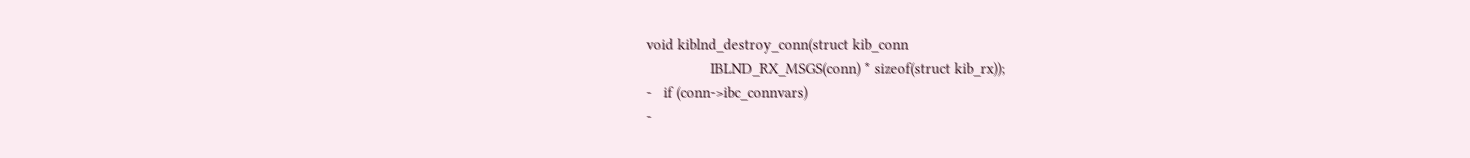void kiblnd_destroy_conn(struct kib_conn
                IBLND_RX_MSGS(conn) * sizeof(struct kib_rx));
-   if (conn->ibc_connvars)
-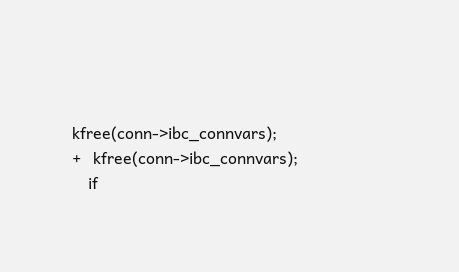kfree(conn->ibc_connvars);
+   kfree(conn->ibc_connvars);
    if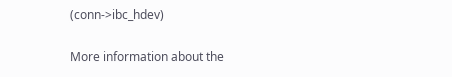(conn->ibc_hdev)

More information about the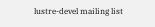lustre-devel mailing list